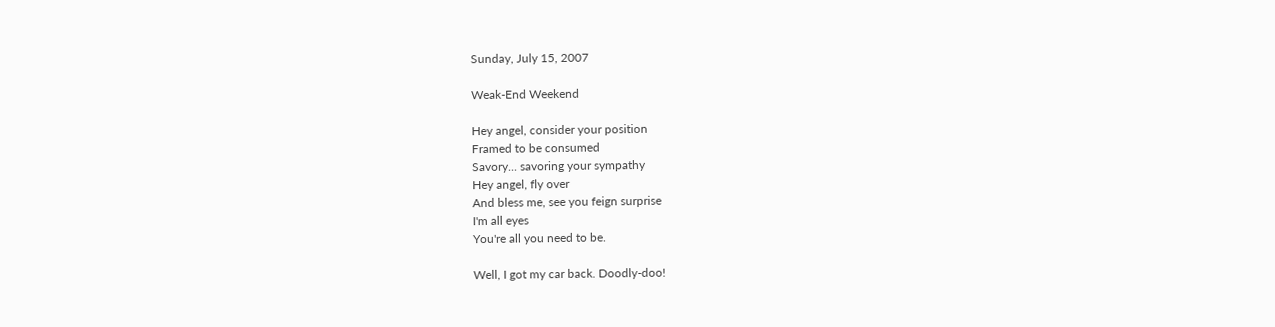Sunday, July 15, 2007

Weak-End Weekend

Hey angel, consider your position
Framed to be consumed
Savory... savoring your sympathy
Hey angel, fly over
And bless me, see you feign surprise
I'm all eyes
You're all you need to be.

Well, I got my car back. Doodly-doo!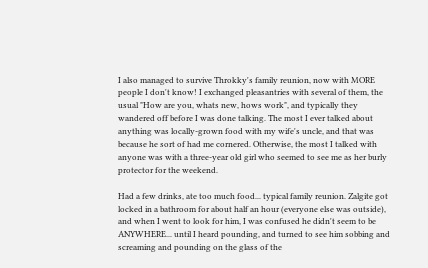I also managed to survive Throkky's family reunion, now with MORE people I don't know! I exchanged pleasantries with several of them, the usual "How are you, whats new, hows work", and typically they wandered off before I was done talking. The most I ever talked about anything was locally-grown food with my wife's uncle, and that was because he sort of had me cornered. Otherwise, the most I talked with anyone was with a three-year old girl who seemed to see me as her burly protector for the weekend.

Had a few drinks, ate too much food... typical family reunion. Zalgite got locked in a bathroom for about half an hour (everyone else was outside), and when I went to look for him, I was confused he didn't seem to be ANYWHERE... until I heard pounding, and turned to see him sobbing and screaming and pounding on the glass of the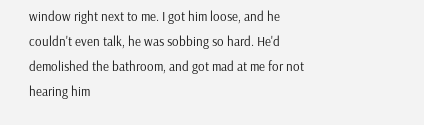window right next to me. I got him loose, and he couldn't even talk, he was sobbing so hard. He'd demolished the bathroom, and got mad at me for not hearing him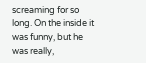screaming for so long. On the inside it was funny, but he was really,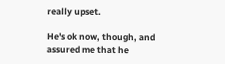really upset.

He's ok now, though, and assured me that he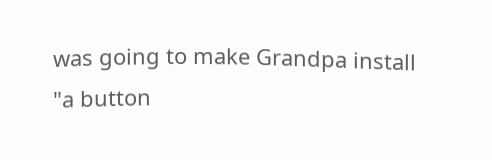was going to make Grandpa install "a button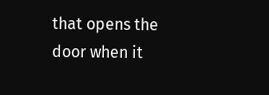that opens the door when it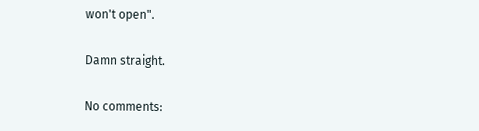won't open".

Damn straight.

No comments: